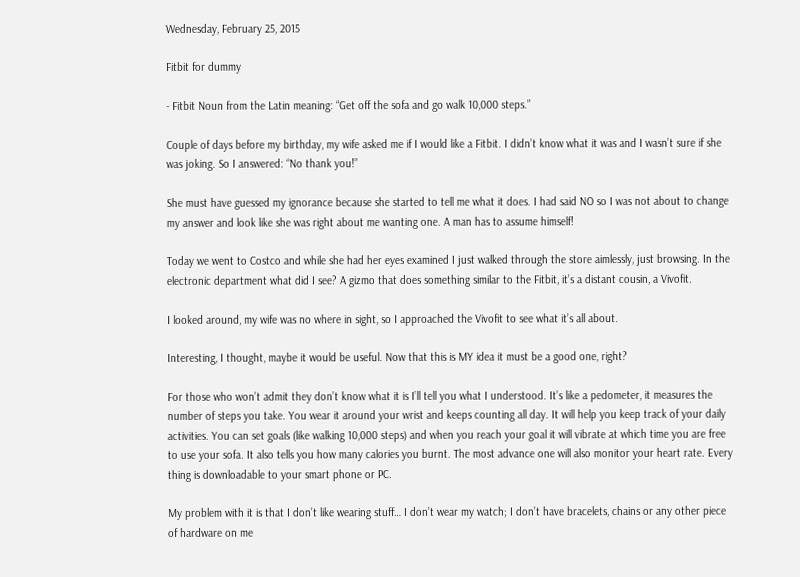Wednesday, February 25, 2015

Fitbit for dummy

- Fitbit Noun from the Latin meaning: “Get off the sofa and go walk 10,000 steps.”

Couple of days before my birthday, my wife asked me if I would like a Fitbit. I didn’t know what it was and I wasn’t sure if she was joking. So I answered: “No thank you!”

She must have guessed my ignorance because she started to tell me what it does. I had said NO so I was not about to change my answer and look like she was right about me wanting one. A man has to assume himself!

Today we went to Costco and while she had her eyes examined I just walked through the store aimlessly, just browsing. In the electronic department what did I see? A gizmo that does something similar to the Fitbit, it’s a distant cousin, a Vivofit.

I looked around, my wife was no where in sight, so I approached the Vivofit to see what it’s all about.

Interesting, I thought, maybe it would be useful. Now that this is MY idea it must be a good one, right?

For those who won’t admit they don’t know what it is I’ll tell you what I understood. It’s like a pedometer, it measures the number of steps you take. You wear it around your wrist and keeps counting all day. It will help you keep track of your daily activities. You can set goals (like walking 10,000 steps) and when you reach your goal it will vibrate at which time you are free to use your sofa. It also tells you how many calories you burnt. The most advance one will also monitor your heart rate. Every thing is downloadable to your smart phone or PC.

My problem with it is that I don’t like wearing stuff… I don’t wear my watch; I don’t have bracelets, chains or any other piece of hardware on me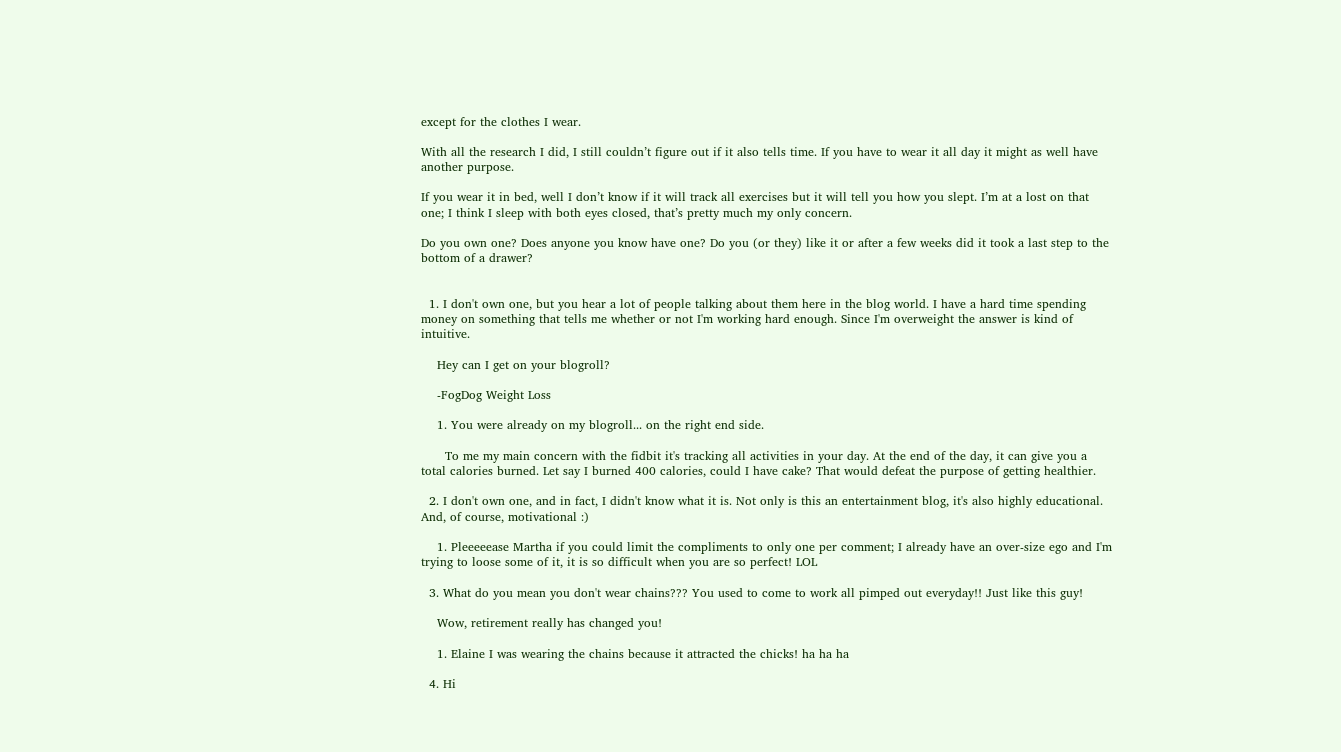except for the clothes I wear.

With all the research I did, I still couldn’t figure out if it also tells time. If you have to wear it all day it might as well have another purpose.

If you wear it in bed, well I don’t know if it will track all exercises but it will tell you how you slept. I’m at a lost on that one; I think I sleep with both eyes closed, that’s pretty much my only concern.

Do you own one? Does anyone you know have one? Do you (or they) like it or after a few weeks did it took a last step to the bottom of a drawer?


  1. I don't own one, but you hear a lot of people talking about them here in the blog world. I have a hard time spending money on something that tells me whether or not I'm working hard enough. Since I'm overweight the answer is kind of intuitive.

    Hey can I get on your blogroll?

    -FogDog Weight Loss

    1. You were already on my blogroll... on the right end side.

      To me my main concern with the fidbit it's tracking all activities in your day. At the end of the day, it can give you a total calories burned. Let say I burned 400 calories, could I have cake? That would defeat the purpose of getting healthier.

  2. I don't own one, and in fact, I didn't know what it is. Not only is this an entertainment blog, it's also highly educational. And, of course, motivational :)

    1. Pleeeeease Martha if you could limit the compliments to only one per comment; I already have an over-size ego and I'm trying to loose some of it, it is so difficult when you are so perfect! LOL

  3. What do you mean you don't wear chains??? You used to come to work all pimped out everyday!! Just like this guy!

    Wow, retirement really has changed you!

    1. Elaine I was wearing the chains because it attracted the chicks! ha ha ha

  4. Hi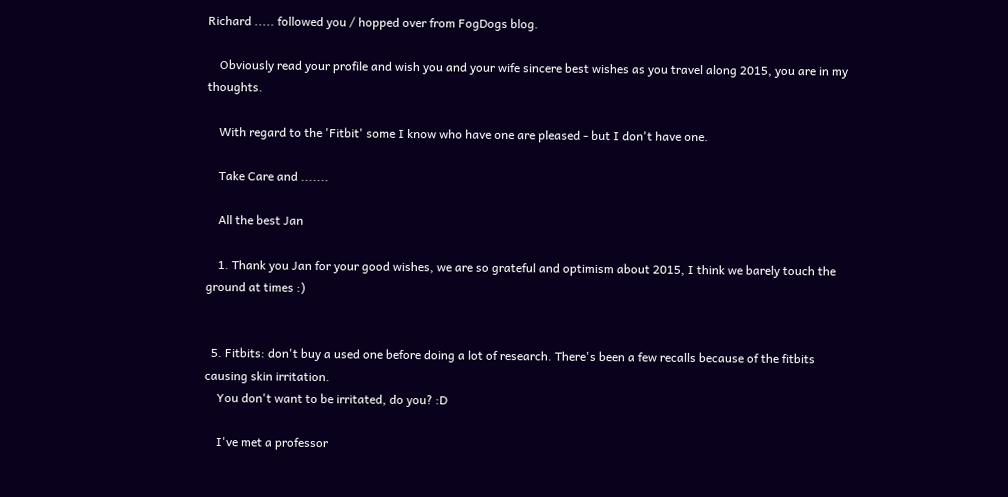Richard ..... followed you / hopped over from FogDogs blog.

    Obviously read your profile and wish you and your wife sincere best wishes as you travel along 2015, you are in my thoughts.

    With regard to the 'Fitbit' some I know who have one are pleased - but I don't have one.

    Take Care and .......

    All the best Jan

    1. Thank you Jan for your good wishes, we are so grateful and optimism about 2015, I think we barely touch the ground at times :)


  5. Fitbits: don't buy a used one before doing a lot of research. There's been a few recalls because of the fitbits causing skin irritation.
    You don't want to be irritated, do you? :D

    I've met a professor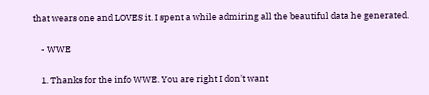that wears one and LOVES it. I spent a while admiring all the beautiful data he generated.

    - WWE

    1. Thanks for the info WWE. You are right I don't want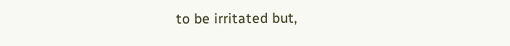to be irritated but,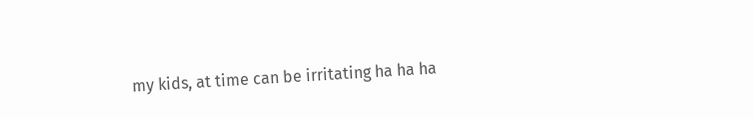my kids, at time can be irritating ha ha ha